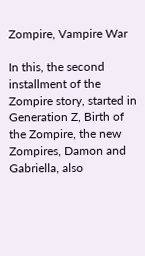Zompire, Vampire War

In this, the second installment of the Zompire story, started in Generation Z, Birth of the Zompire, the new Zompires, Damon and Gabriella, also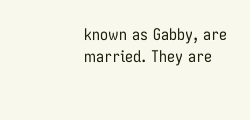known as Gabby, are married. They are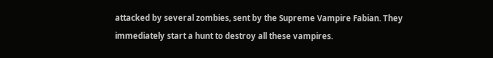attacked by several zombies, sent by the Supreme Vampire Fabian. They immediately start a hunt to destroy all these vampires.